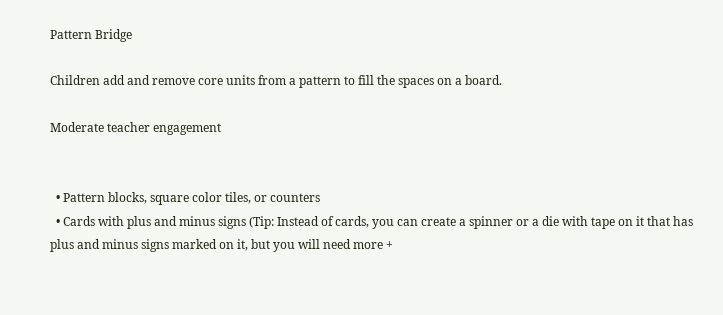Pattern Bridge

Children add and remove core units from a pattern to fill the spaces on a board.

Moderate teacher engagement


  • Pattern blocks, square color tiles, or counters
  • Cards with plus and minus signs (Tip: Instead of cards, you can create a spinner or a die with tape on it that has plus and minus signs marked on it, but you will need more +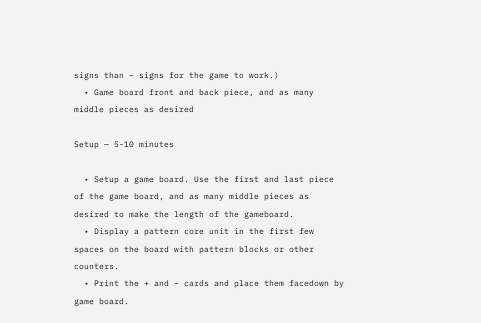signs than – signs for the game to work.)
  • Game board front and back piece, and as many middle pieces as desired

Setup — 5-10 minutes

  • Setup a game board. Use the first and last piece of the game board, and as many middle pieces as desired to make the length of the gameboard.
  • Display a pattern core unit in the first few spaces on the board with pattern blocks or other counters.
  • Print the + and – cards and place them facedown by game board.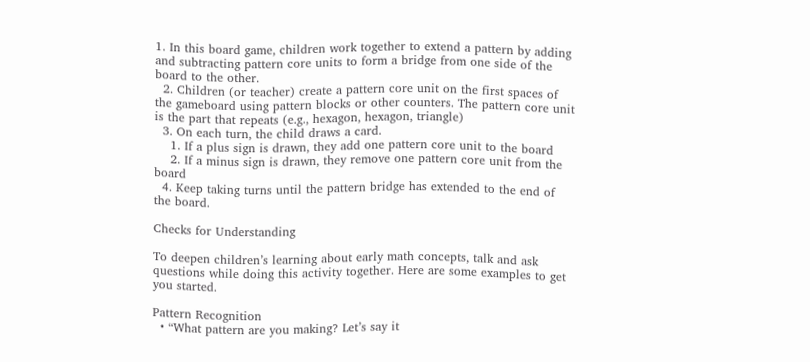1. In this board game, children work together to extend a pattern by adding and subtracting pattern core units to form a bridge from one side of the board to the other.
  2. Children (or teacher) create a pattern core unit on the first spaces of the gameboard using pattern blocks or other counters. The pattern core unit is the part that repeats (e.g., hexagon, hexagon, triangle)
  3. On each turn, the child draws a card.
    1. If a plus sign is drawn, they add one pattern core unit to the board
    2. If a minus sign is drawn, they remove one pattern core unit from the board
  4. Keep taking turns until the pattern bridge has extended to the end of the board.

Checks for Understanding

To deepen children’s learning about early math concepts, talk and ask questions while doing this activity together. Here are some examples to get you started.

Pattern Recognition
  • “What pattern are you making? Let’s say it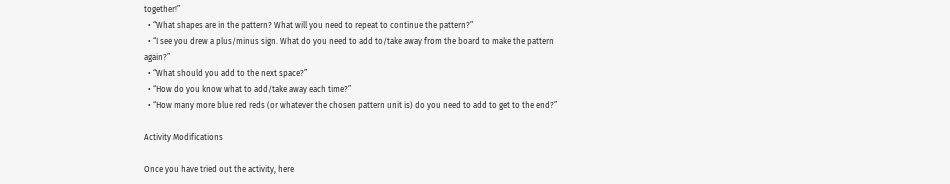together!”
  • “What shapes are in the pattern? What will you need to repeat to continue the pattern?”
  • “I see you drew a plus/minus sign. What do you need to add to/take away from the board to make the pattern again?”
  • “What should you add to the next space?”
  • “How do you know what to add/take away each time?”
  • “How many more blue red reds (or whatever the chosen pattern unit is) do you need to add to get to the end?”

Activity Modifications

Once you have tried out the activity, here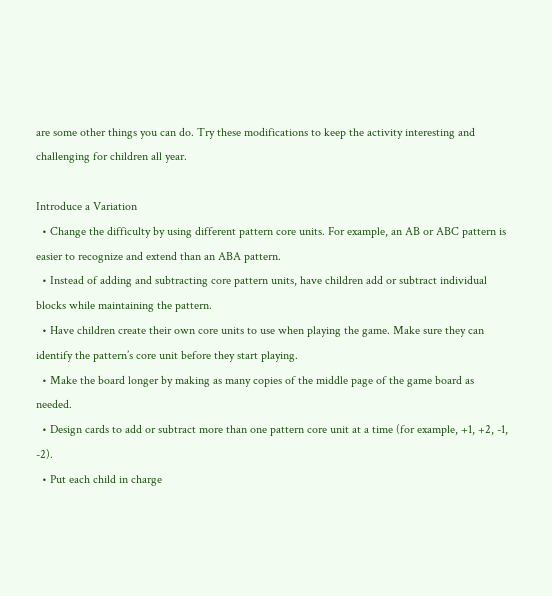are some other things you can do. Try these modifications to keep the activity interesting and challenging for children all year.

Introduce a Variation
  • Change the difficulty by using different pattern core units. For example, an AB or ABC pattern is easier to recognize and extend than an ABA pattern.
  • Instead of adding and subtracting core pattern units, have children add or subtract individual blocks while maintaining the pattern.
  • Have children create their own core units to use when playing the game. Make sure they can identify the pattern’s core unit before they start playing.
  • Make the board longer by making as many copies of the middle page of the game board as needed.
  • Design cards to add or subtract more than one pattern core unit at a time (for example, +1, +2, -1, -2).
  • Put each child in charge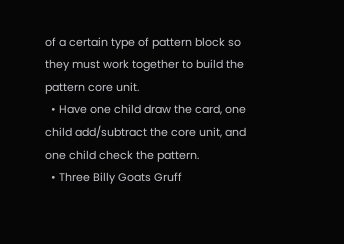of a certain type of pattern block so they must work together to build the pattern core unit.
  • Have one child draw the card, one child add/subtract the core unit, and one child check the pattern.
  • Three Billy Goats Gruff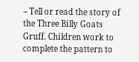– Tell or read the story of the Three Billy Goats Gruff. Children work to complete the pattern to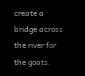create a bridge across the river for the goats.